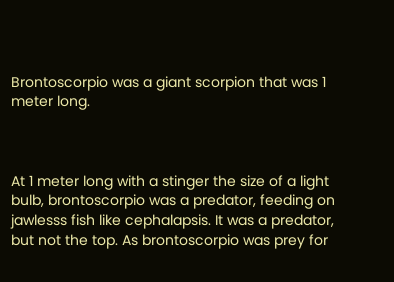Brontoscorpio was a giant scorpion that was 1 meter long.



At 1 meter long with a stinger the size of a light bulb, brontoscorpio was a predator, feeding on jawlesss fish like cephalapsis. It was a predator, but not the top. As brontoscorpio was prey for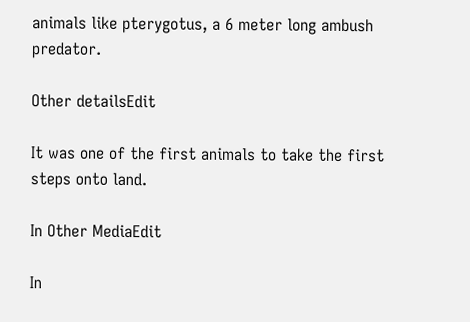animals like pterygotus, a 6 meter long ambush predator.

Other detailsEdit

It was one of the first animals to take the first steps onto land.

In Other MediaEdit

In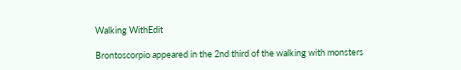Walking WithEdit

Brontoscorpio appeared in the 2nd third of the walking with monsters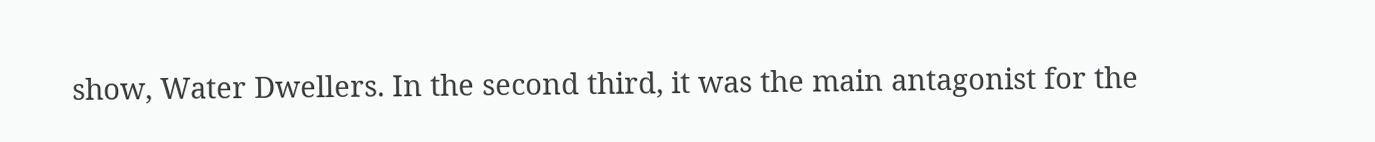show, Water Dwellers. In the second third, it was the main antagonist for the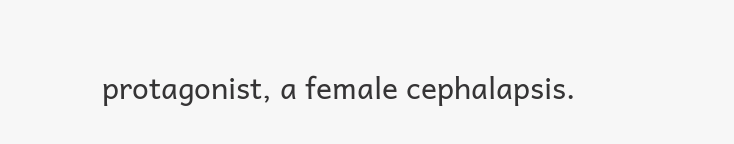protagonist, a female cephalapsis.